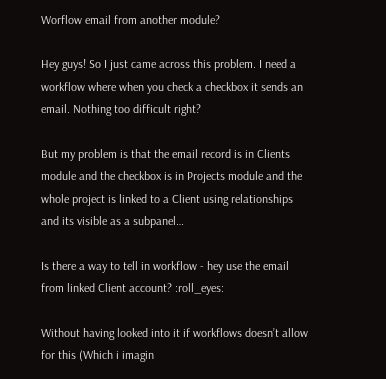Worflow email from another module?

Hey guys! So I just came across this problem. I need a workflow where when you check a checkbox it sends an email. Nothing too difficult right?

But my problem is that the email record is in Clients module and the checkbox is in Projects module and the whole project is linked to a Client using relationships and its visible as a subpanel…

Is there a way to tell in workflow - hey use the email from linked Client account? :roll_eyes:

Without having looked into it if workflows doesn’t allow for this (Which i imagin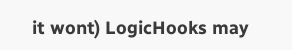it wont) LogicHooks may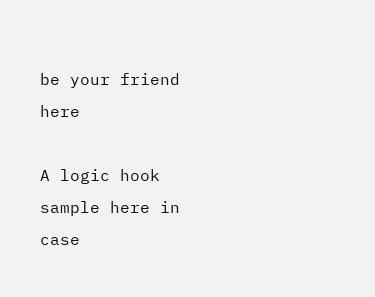be your friend here

A logic hook sample here in case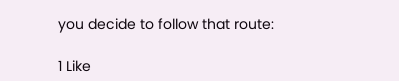you decide to follow that route:

1 Like